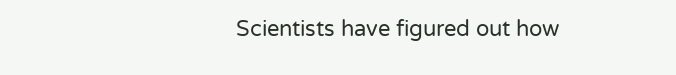Scientists have figured out how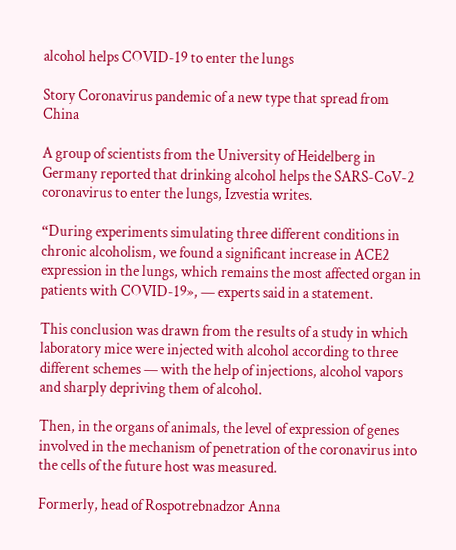alcohol helps COVID-19 to enter the lungs

Story Coronavirus pandemic of a new type that spread from China

A group of scientists from the University of Heidelberg in Germany reported that drinking alcohol helps the SARS-CoV-2 coronavirus to enter the lungs, Izvestia writes.

“During experiments simulating three different conditions in chronic alcoholism, we found a significant increase in ACE2 expression in the lungs, which remains the most affected organ in patients with COVID-19», — experts said in a statement.

This conclusion was drawn from the results of a study in which laboratory mice were injected with alcohol according to three different schemes — with the help of injections, alcohol vapors and sharply depriving them of alcohol.

Then, in the organs of animals, the level of expression of genes involved in the mechanism of penetration of the coronavirus into the cells of the future host was measured.

Formerly, head of Rospotrebnadzor Anna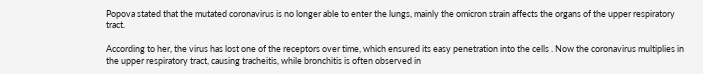Popova stated that the mutated coronavirus is no longer able to enter the lungs, mainly the omicron strain affects the organs of the upper respiratory tract.

According to her, the virus has lost one of the receptors over time, which ensured its easy penetration into the cells . Now the coronavirus multiplies in the upper respiratory tract, causing tracheitis, while bronchitis is often observed in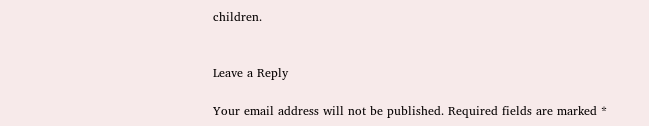children.


Leave a Reply

Your email address will not be published. Required fields are marked *